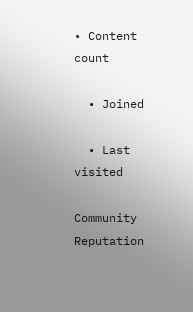• Content count

  • Joined

  • Last visited

Community Reputation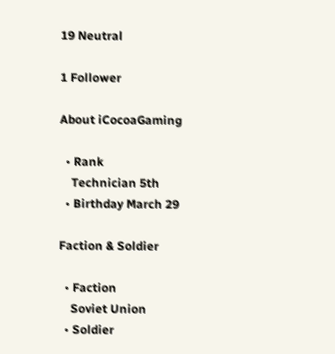19 Neutral

1 Follower

About iCocoaGaming

  • Rank
    Technician 5th
  • Birthday March 29

Faction & Soldier

  • Faction
    Soviet Union
  • Soldier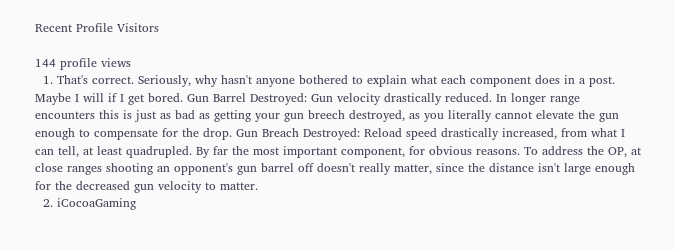Recent Profile Visitors

144 profile views
  1. That's correct. Seriously, why hasn't anyone bothered to explain what each component does in a post. Maybe I will if I get bored. Gun Barrel Destroyed: Gun velocity drastically reduced. In longer range encounters this is just as bad as getting your gun breech destroyed, as you literally cannot elevate the gun enough to compensate for the drop. Gun Breach Destroyed: Reload speed drastically increased, from what I can tell, at least quadrupled. By far the most important component, for obvious reasons. To address the OP, at close ranges shooting an opponent's gun barrel off doesn't really matter, since the distance isn't large enough for the decreased gun velocity to matter.
  2. iCocoaGaming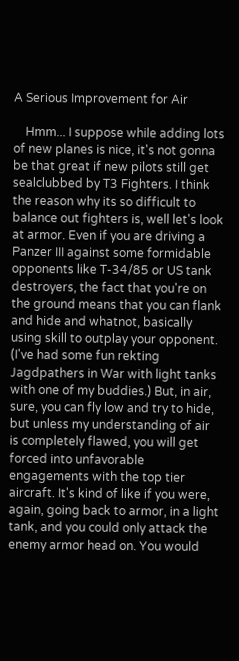A Serious Improvement for Air

    Hmm... I suppose while adding lots of new planes is nice, it's not gonna be that great if new pilots still get sealclubbed by T3 Fighters. I think the reason why its so difficult to balance out fighters is, well let's look at armor. Even if you are driving a Panzer III against some formidable opponents like T-34/85 or US tank destroyers, the fact that you're on the ground means that you can flank and hide and whatnot, basically using skill to outplay your opponent. (I've had some fun rekting Jagdpathers in War with light tanks with one of my buddies.) But, in air, sure, you can fly low and try to hide, but unless my understanding of air is completely flawed, you will get forced into unfavorable engagements with the top tier aircraft. It's kind of like if you were, again, going back to armor, in a light tank, and you could only attack the enemy armor head on. You would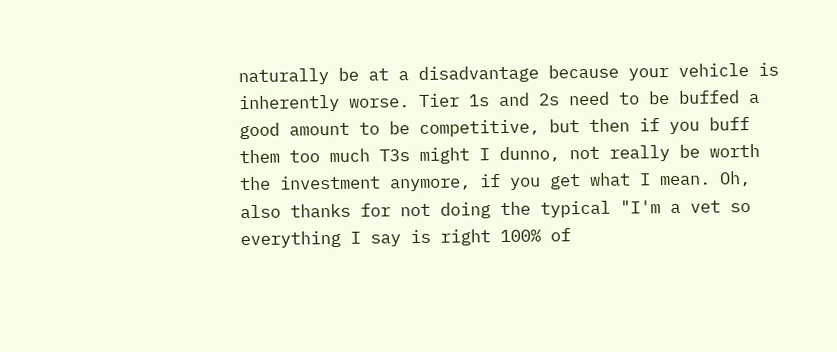naturally be at a disadvantage because your vehicle is inherently worse. Tier 1s and 2s need to be buffed a good amount to be competitive, but then if you buff them too much T3s might I dunno, not really be worth the investment anymore, if you get what I mean. Oh, also thanks for not doing the typical "I'm a vet so everything I say is right 100% of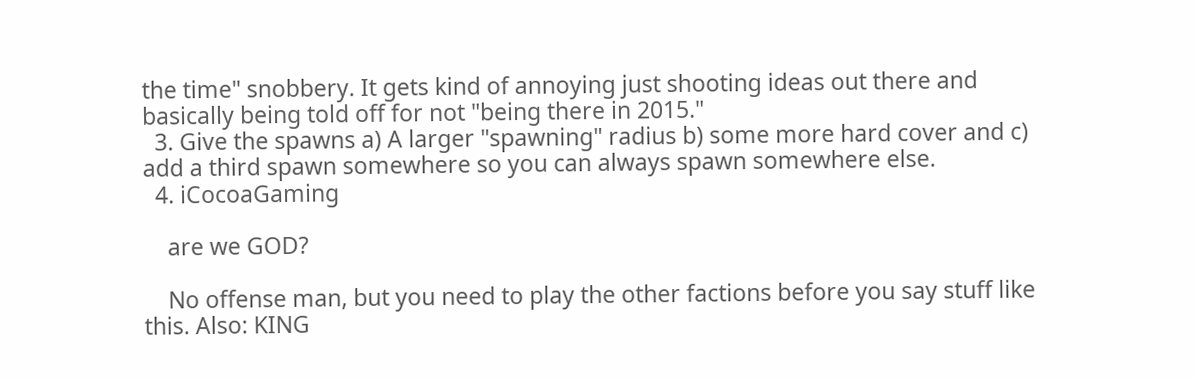the time" snobbery. It gets kind of annoying just shooting ideas out there and basically being told off for not "being there in 2015."
  3. Give the spawns a) A larger "spawning" radius b) some more hard cover and c) add a third spawn somewhere so you can always spawn somewhere else.
  4. iCocoaGaming

    are we GOD?

    No offense man, but you need to play the other factions before you say stuff like this. Also: KING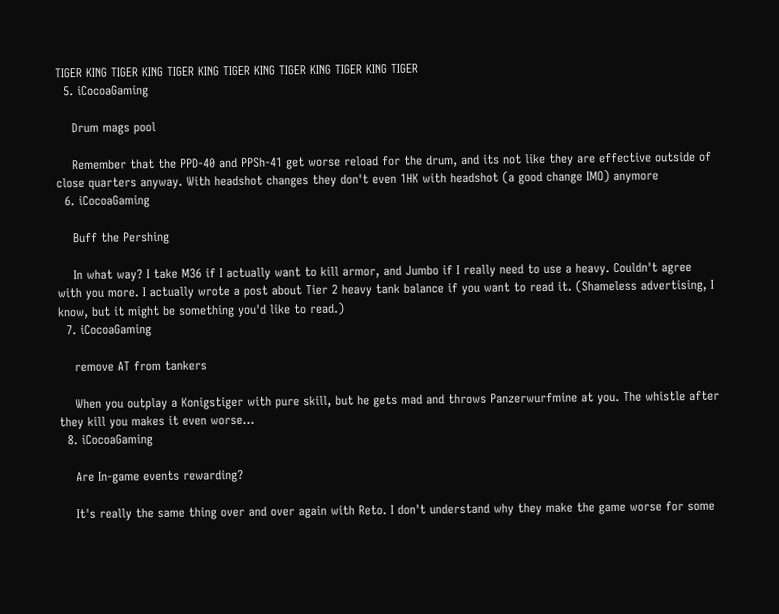TIGER KING TIGER KING TIGER KING TIGER KING TIGER KING TIGER KING TIGER
  5. iCocoaGaming

    Drum mags pool

    Remember that the PPD-40 and PPSh-41 get worse reload for the drum, and its not like they are effective outside of close quarters anyway. With headshot changes they don't even 1HK with headshot (a good change IMO) anymore
  6. iCocoaGaming

    Buff the Pershing

    In what way? I take M36 if I actually want to kill armor, and Jumbo if I really need to use a heavy. Couldn't agree with you more. I actually wrote a post about Tier 2 heavy tank balance if you want to read it. (Shameless advertising, I know, but it might be something you'd like to read.)
  7. iCocoaGaming

    remove AT from tankers

    When you outplay a Konigstiger with pure skill, but he gets mad and throws Panzerwurfmine at you. The whistle after they kill you makes it even worse...
  8. iCocoaGaming

    Are In-game events rewarding?

    It's really the same thing over and over again with Reto. I don't understand why they make the game worse for some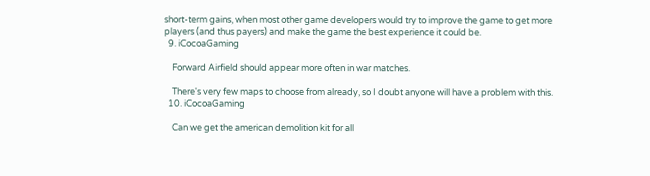short-term gains, when most other game developers would try to improve the game to get more players (and thus payers) and make the game the best experience it could be.
  9. iCocoaGaming

    Forward Airfield should appear more often in war matches.

    There's very few maps to choose from already, so I doubt anyone will have a problem with this.
  10. iCocoaGaming

    Can we get the american demolition kit for all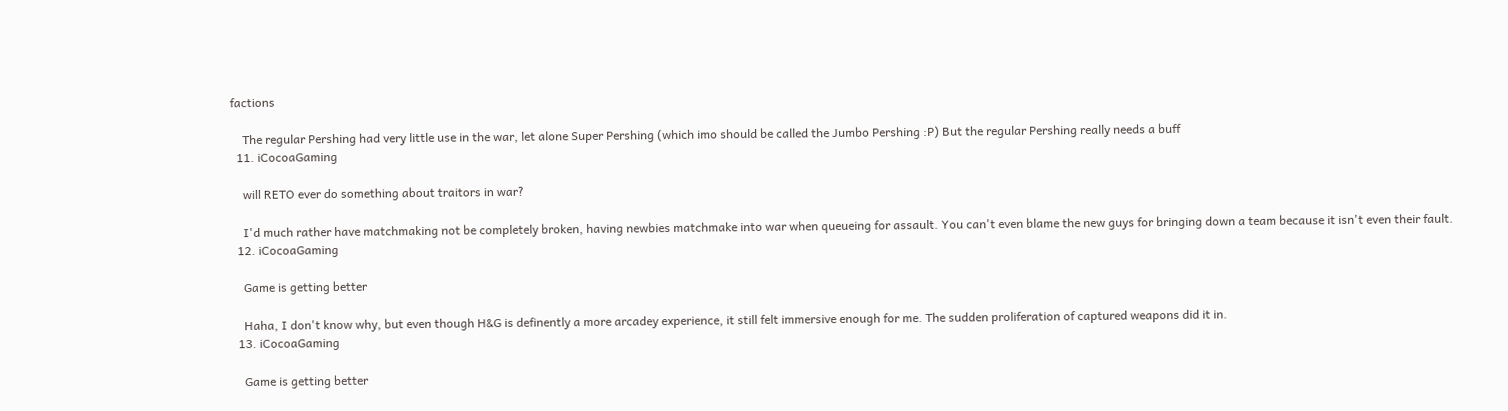factions

    The regular Pershing had very little use in the war, let alone Super Pershing (which imo should be called the Jumbo Pershing :P) But the regular Pershing really needs a buff
  11. iCocoaGaming

    will RETO ever do something about traitors in war?

    I'd much rather have matchmaking not be completely broken, having newbies matchmake into war when queueing for assault. You can't even blame the new guys for bringing down a team because it isn't even their fault.
  12. iCocoaGaming

    Game is getting better

    Haha, I don't know why, but even though H&G is definently a more arcadey experience, it still felt immersive enough for me. The sudden proliferation of captured weapons did it in.
  13. iCocoaGaming

    Game is getting better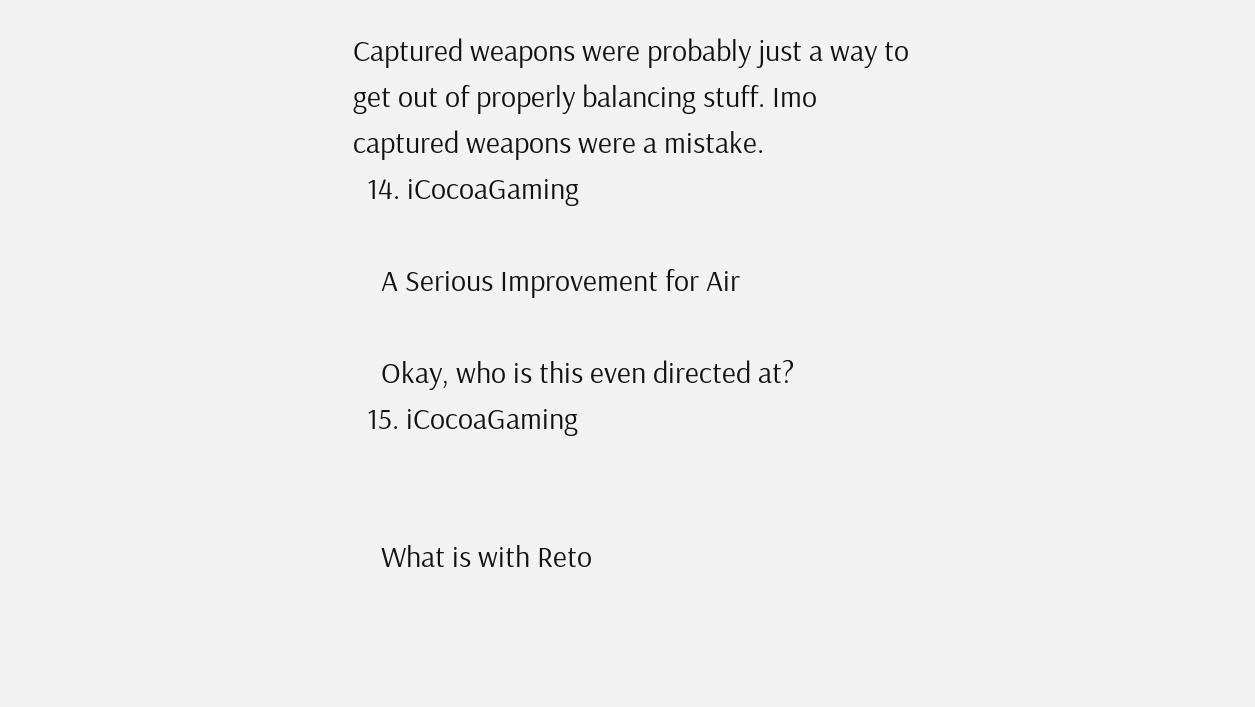Captured weapons were probably just a way to get out of properly balancing stuff. Imo captured weapons were a mistake.
  14. iCocoaGaming

    A Serious Improvement for Air

    Okay, who is this even directed at?
  15. iCocoaGaming


    What is with Reto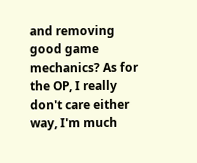and removing good game mechanics? As for the OP, I really don't care either way, I'm much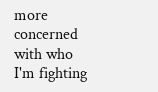more concerned with who I'm fighting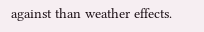against than weather effects.